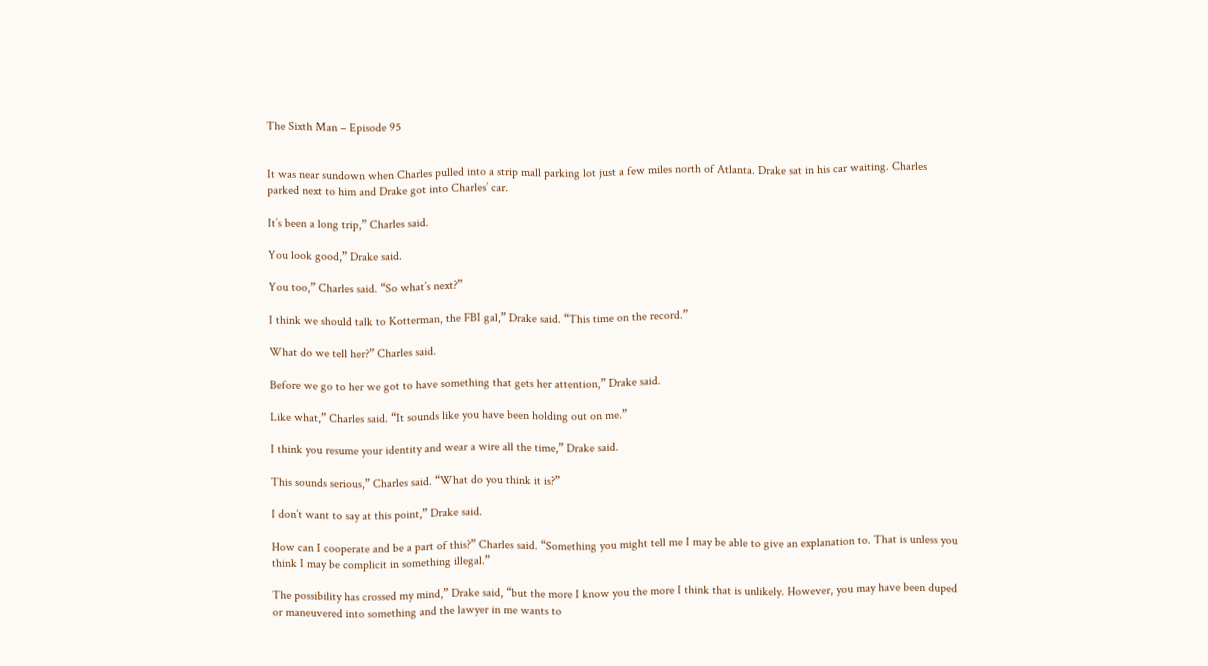The Sixth Man – Episode 95


It was near sundown when Charles pulled into a strip mall parking lot just a few miles north of Atlanta. Drake sat in his car waiting. Charles parked next to him and Drake got into Charles’ car.

It’s been a long trip,” Charles said.

You look good,” Drake said.

You too,” Charles said. “So what’s next?”

I think we should talk to Kotterman, the FBI gal,” Drake said. “This time on the record.”

What do we tell her?” Charles said.

Before we go to her we got to have something that gets her attention,” Drake said.

Like what,” Charles said. “It sounds like you have been holding out on me.”

I think you resume your identity and wear a wire all the time,” Drake said.

This sounds serious,” Charles said. “What do you think it is?”

I don’t want to say at this point,” Drake said.

How can I cooperate and be a part of this?” Charles said. “Something you might tell me I may be able to give an explanation to. That is unless you think I may be complicit in something illegal.”

The possibility has crossed my mind,” Drake said, “but the more I know you the more I think that is unlikely. However, you may have been duped or maneuvered into something and the lawyer in me wants to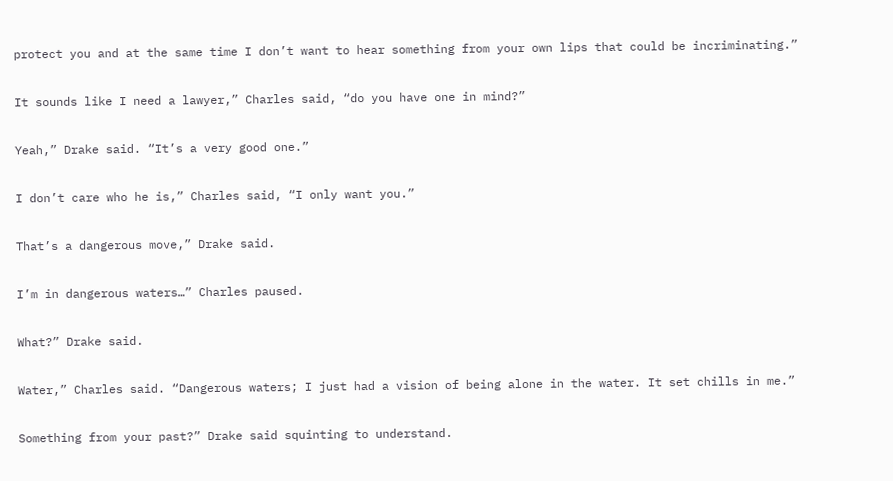protect you and at the same time I don’t want to hear something from your own lips that could be incriminating.”

It sounds like I need a lawyer,” Charles said, “do you have one in mind?”

Yeah,” Drake said. “It’s a very good one.”

I don’t care who he is,” Charles said, “I only want you.”

That’s a dangerous move,” Drake said.

I’m in dangerous waters…” Charles paused.

What?” Drake said.

Water,” Charles said. “Dangerous waters; I just had a vision of being alone in the water. It set chills in me.”

Something from your past?” Drake said squinting to understand.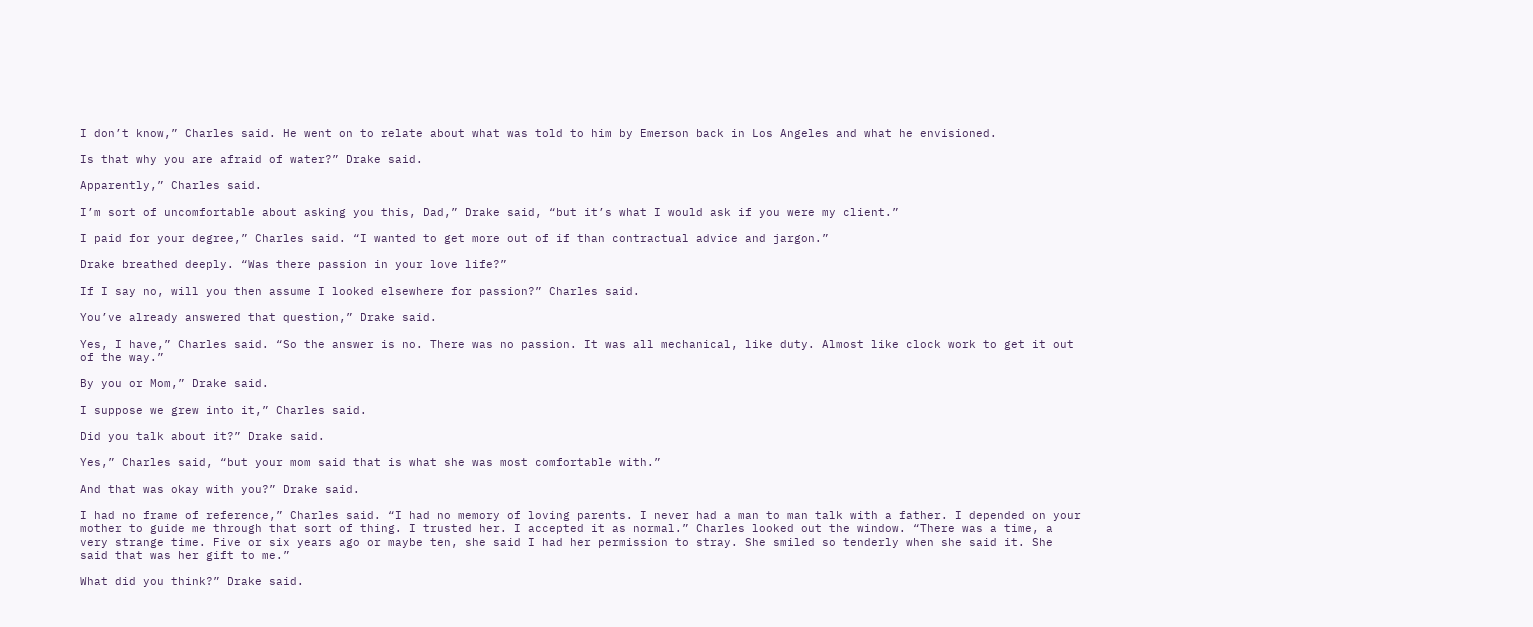I don’t know,” Charles said. He went on to relate about what was told to him by Emerson back in Los Angeles and what he envisioned.

Is that why you are afraid of water?” Drake said.

Apparently,” Charles said.

I’m sort of uncomfortable about asking you this, Dad,” Drake said, “but it’s what I would ask if you were my client.”

I paid for your degree,” Charles said. “I wanted to get more out of if than contractual advice and jargon.”

Drake breathed deeply. “Was there passion in your love life?”

If I say no, will you then assume I looked elsewhere for passion?” Charles said.

You’ve already answered that question,” Drake said.

Yes, I have,” Charles said. “So the answer is no. There was no passion. It was all mechanical, like duty. Almost like clock work to get it out of the way.”

By you or Mom,” Drake said.

I suppose we grew into it,” Charles said.

Did you talk about it?” Drake said.

Yes,” Charles said, “but your mom said that is what she was most comfortable with.”

And that was okay with you?” Drake said.

I had no frame of reference,” Charles said. “I had no memory of loving parents. I never had a man to man talk with a father. I depended on your mother to guide me through that sort of thing. I trusted her. I accepted it as normal.” Charles looked out the window. “There was a time, a very strange time. Five or six years ago or maybe ten, she said I had her permission to stray. She smiled so tenderly when she said it. She said that was her gift to me.”

What did you think?” Drake said.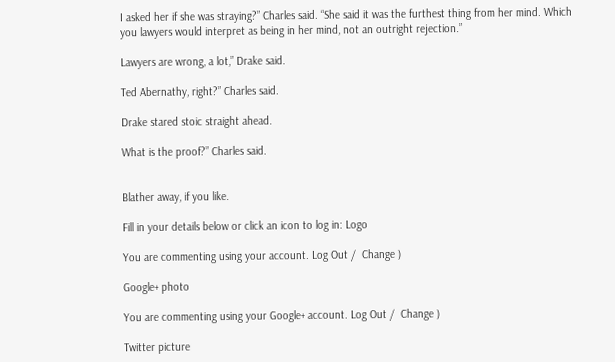I asked her if she was straying?” Charles said. “She said it was the furthest thing from her mind. Which you lawyers would interpret as being in her mind, not an outright rejection.”

Lawyers are wrong, a lot,” Drake said.

Ted Abernathy, right?” Charles said.

Drake stared stoic straight ahead.

What is the proof?” Charles said.


Blather away, if you like.

Fill in your details below or click an icon to log in: Logo

You are commenting using your account. Log Out /  Change )

Google+ photo

You are commenting using your Google+ account. Log Out /  Change )

Twitter picture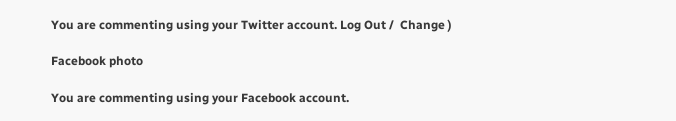You are commenting using your Twitter account. Log Out /  Change )

Facebook photo

You are commenting using your Facebook account.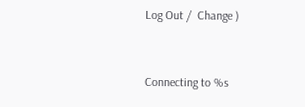Log Out /  Change )


Connecting to %s